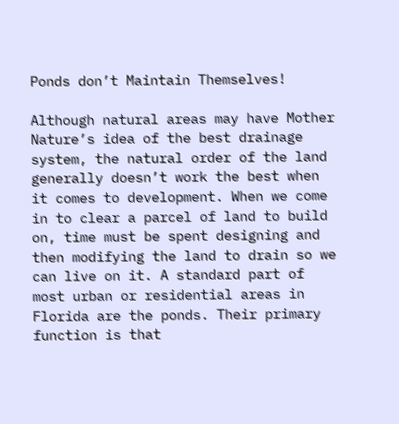Ponds don’t Maintain Themselves!

Although natural areas may have Mother Nature’s idea of the best drainage system, the natural order of the land generally doesn’t work the best when it comes to development. When we come in to clear a parcel of land to build on, time must be spent designing and then modifying the land to drain so we can live on it. A standard part of most urban or residential areas in Florida are the ponds. Their primary function is that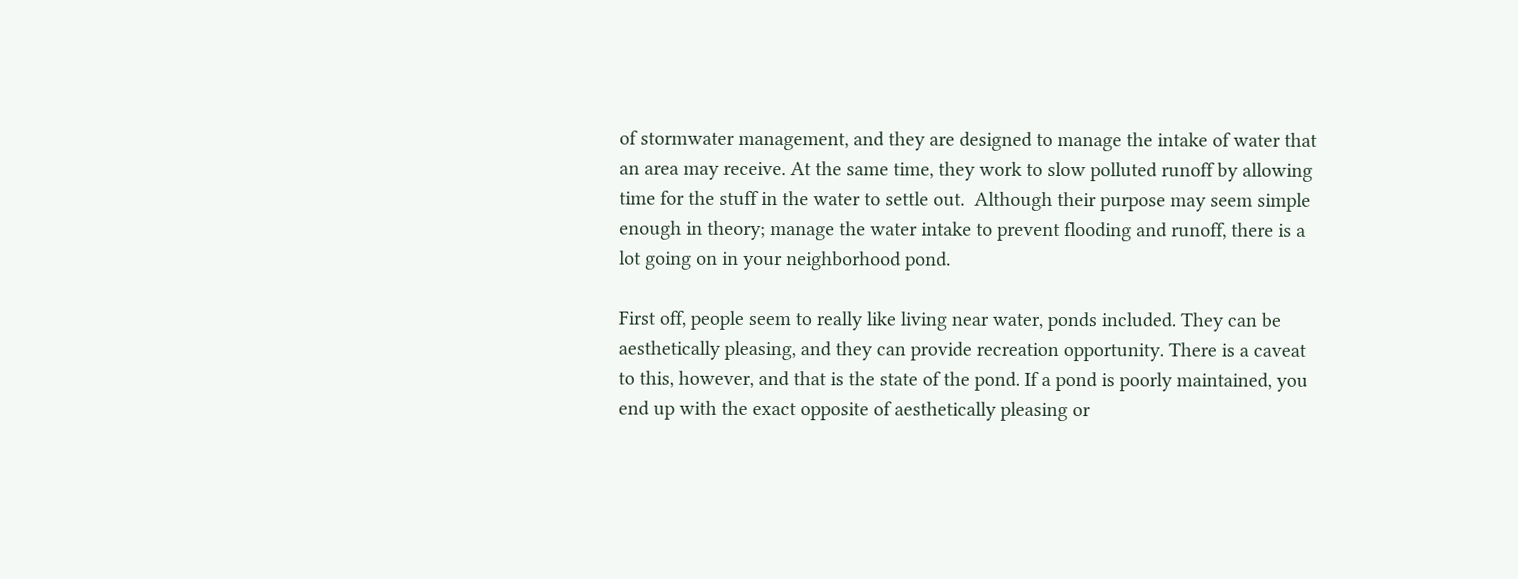of stormwater management, and they are designed to manage the intake of water that an area may receive. At the same time, they work to slow polluted runoff by allowing time for the stuff in the water to settle out.  Although their purpose may seem simple enough in theory; manage the water intake to prevent flooding and runoff, there is a lot going on in your neighborhood pond.

First off, people seem to really like living near water, ponds included. They can be aesthetically pleasing, and they can provide recreation opportunity. There is a caveat to this, however, and that is the state of the pond. If a pond is poorly maintained, you end up with the exact opposite of aesthetically pleasing or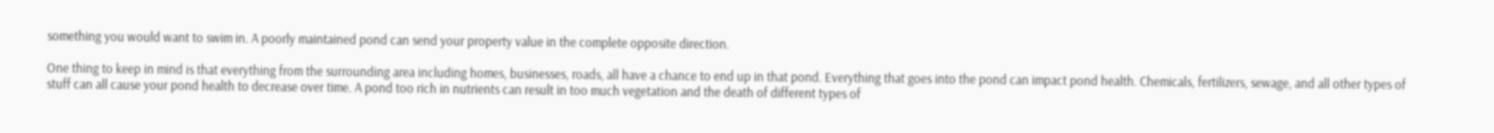something you would want to swim in. A poorly maintained pond can send your property value in the complete opposite direction.

One thing to keep in mind is that everything from the surrounding area including homes, businesses, roads, all have a chance to end up in that pond. Everything that goes into the pond can impact pond health. Chemicals, fertilizers, sewage, and all other types of stuff can all cause your pond health to decrease over time. A pond too rich in nutrients can result in too much vegetation and the death of different types of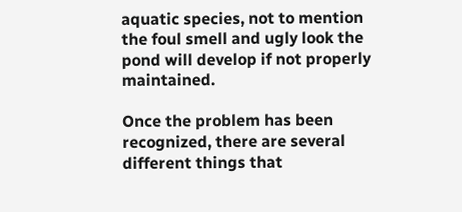aquatic species, not to mention the foul smell and ugly look the pond will develop if not properly maintained.

Once the problem has been recognized, there are several different things that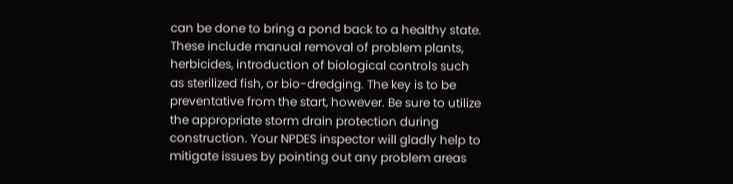can be done to bring a pond back to a healthy state. These include manual removal of problem plants, herbicides, introduction of biological controls such as sterilized fish, or bio-dredging. The key is to be preventative from the start, however. Be sure to utilize the appropriate storm drain protection during construction. Your NPDES inspector will gladly help to mitigate issues by pointing out any problem areas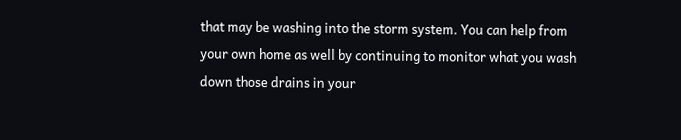that may be washing into the storm system. You can help from your own home as well by continuing to monitor what you wash down those drains in your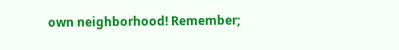own neighborhood! Remember;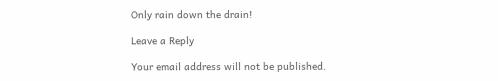Only rain down the drain!

Leave a Reply

Your email address will not be published.